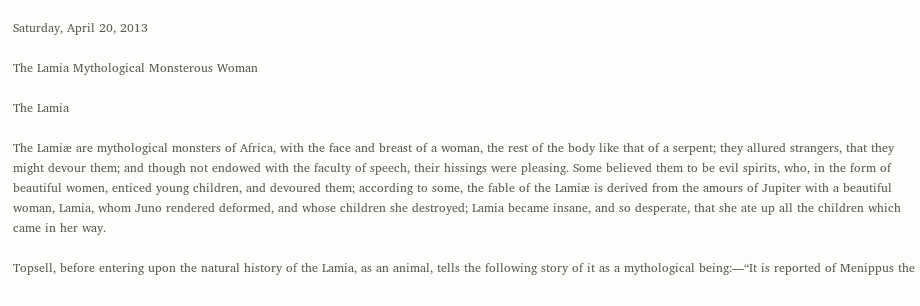Saturday, April 20, 2013

The Lamia Mythological Monsterous Woman

The Lamia

The Lamiæ are mythological monsters of Africa, with the face and breast of a woman, the rest of the body like that of a serpent; they allured strangers, that they might devour them; and though not endowed with the faculty of speech, their hissings were pleasing. Some believed them to be evil spirits, who, in the form of beautiful women, enticed young children, and devoured them; according to some, the fable of the Lamiæ is derived from the amours of Jupiter with a beautiful woman, Lamia, whom Juno rendered deformed, and whose children she destroyed; Lamia became insane, and so desperate, that she ate up all the children which came in her way.

Topsell, before entering upon the natural history of the Lamia, as an animal, tells the following story of it as a mythological being:—“It is reported of Menippus the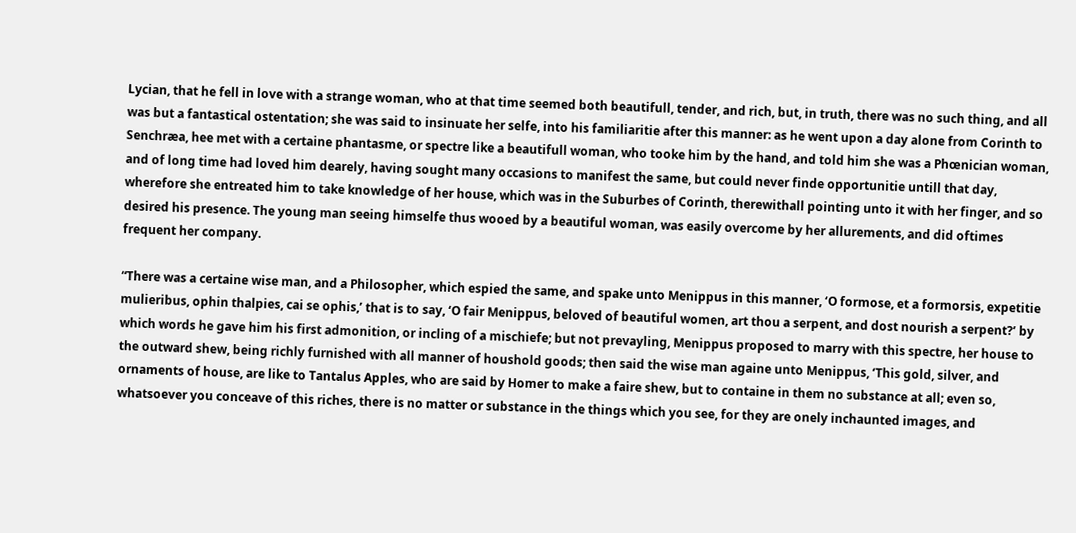Lycian, that he fell in love with a strange woman, who at that time seemed both beautifull, tender, and rich, but, in truth, there was no such thing, and all was but a fantastical ostentation; she was said to insinuate her selfe, into his familiaritie after this manner: as he went upon a day alone from Corinth to Senchræa, hee met with a certaine phantasme, or spectre like a beautifull woman, who tooke him by the hand, and told him she was a Phœnician woman, and of long time had loved him dearely, having sought many occasions to manifest the same, but could never finde opportunitie untill that day, wherefore she entreated him to take knowledge of her house, which was in the Suburbes of Corinth, therewithall pointing unto it with her finger, and so desired his presence. The young man seeing himselfe thus wooed by a beautiful woman, was easily overcome by her allurements, and did oftimes frequent her company.

“There was a certaine wise man, and a Philosopher, which espied the same, and spake unto Menippus in this manner, ‘O formose, et a formorsis, expetitie mulieribus, ophin thalpies, cai se ophis,’ that is to say, ‘O fair Menippus, beloved of beautiful women, art thou a serpent, and dost nourish a serpent?’ by which words he gave him his first admonition, or incling of a mischiefe; but not prevayling, Menippus proposed to marry with this spectre, her house to the outward shew, being richly furnished with all manner of houshold goods; then said the wise man againe unto Menippus, ‘This gold, silver, and ornaments of house, are like to Tantalus Apples, who are said by Homer to make a faire shew, but to containe in them no substance at all; even so, whatsoever you conceave of this riches, there is no matter or substance in the things which you see, for they are onely inchaunted images, and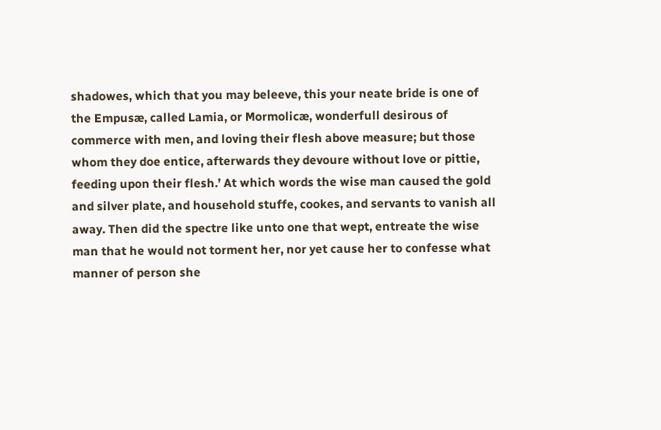shadowes, which that you may beleeve, this your neate bride is one of the Empusæ, called Lamia, or Mormolicæ, wonderfull desirous of commerce with men, and loving their flesh above measure; but those whom they doe entice, afterwards they devoure without love or pittie, feeding upon their flesh.’ At which words the wise man caused the gold and silver plate, and household stuffe, cookes, and servants to vanish all away. Then did the spectre like unto one that wept, entreate the wise man that he would not torment her, nor yet cause her to confesse what manner of person she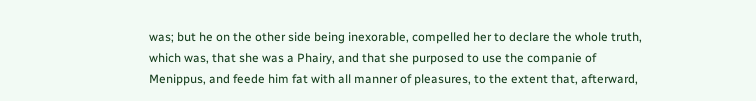was; but he on the other side being inexorable, compelled her to declare the whole truth, which was, that she was a Phairy, and that she purposed to use the companie of Menippus, and feede him fat with all manner of pleasures, to the extent that, afterward,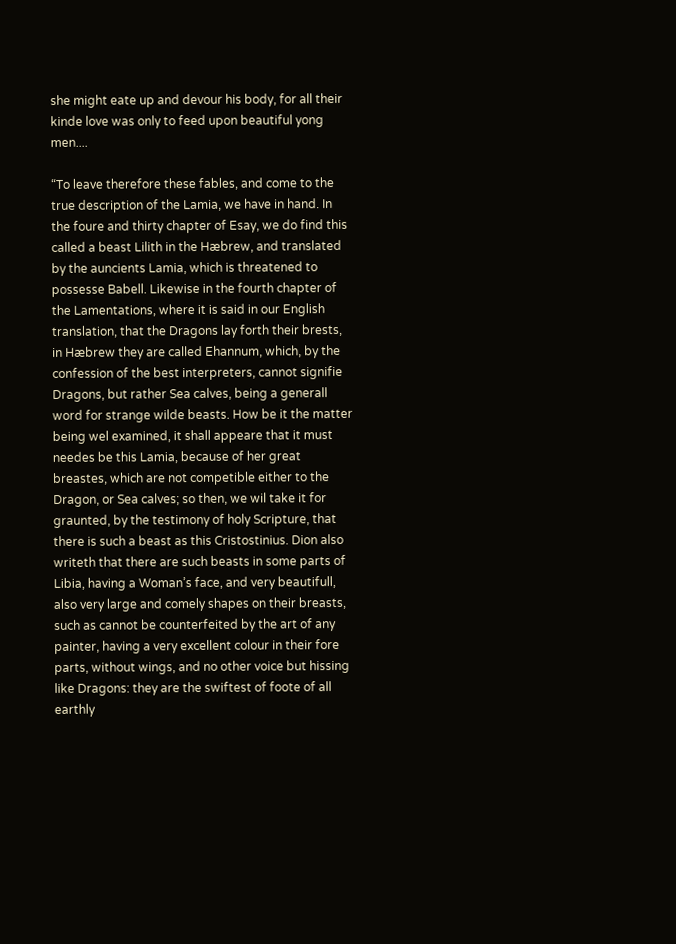she might eate up and devour his body, for all their kinde love was only to feed upon beautiful yong men....

“To leave therefore these fables, and come to the true description of the Lamia, we have in hand. In the foure and thirty chapter of Esay, we do find this called a beast Lilith in the Hæbrew, and translated by the auncients Lamia, which is threatened to possesse Babell. Likewise in the fourth chapter of the Lamentations, where it is said in our English translation, that the Dragons lay forth their brests, in Hæbrew they are called Ehannum, which, by the confession of the best interpreters, cannot signifie Dragons, but rather Sea calves, being a generall word for strange wilde beasts. How be it the matter being wel examined, it shall appeare that it must needes be this Lamia, because of her great breastes, which are not competible either to the Dragon, or Sea calves; so then, we wil take it for graunted, by the testimony of holy Scripture, that there is such a beast as this Cristostinius. Dion also writeth that there are such beasts in some parts of Libia, having a Woman’s face, and very beautifull, also very large and comely shapes on their breasts, such as cannot be counterfeited by the art of any painter, having a very excellent colour in their fore parts, without wings, and no other voice but hissing like Dragons: they are the swiftest of foote of all earthly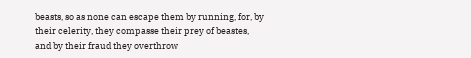beasts, so as none can escape them by running, for, by their celerity, they compasse their prey of beastes, and by their fraud they overthrow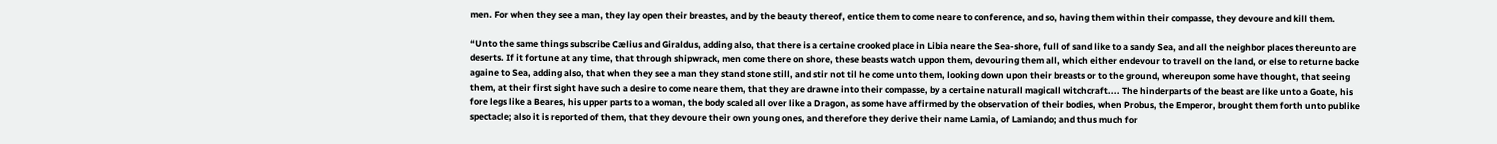men. For when they see a man, they lay open their breastes, and by the beauty thereof, entice them to come neare to conference, and so, having them within their compasse, they devoure and kill them.

“Unto the same things subscribe Cælius and Giraldus, adding also, that there is a certaine crooked place in Libia neare the Sea-shore, full of sand like to a sandy Sea, and all the neighbor places thereunto are deserts. If it fortune at any time, that through shipwrack, men come there on shore, these beasts watch uppon them, devouring them all, which either endevour to travell on the land, or else to returne backe againe to Sea, adding also, that when they see a man they stand stone still, and stir not til he come unto them, looking down upon their breasts or to the ground, whereupon some have thought, that seeing them, at their first sight have such a desire to come neare them, that they are drawne into their compasse, by a certaine naturall magicall witchcraft.... The hinderparts of the beast are like unto a Goate, his fore legs like a Beares, his upper parts to a woman, the body scaled all over like a Dragon, as some have affirmed by the observation of their bodies, when Probus, the Emperor, brought them forth unto publike spectacle; also it is reported of them, that they devoure their own young ones, and therefore they derive their name Lamia, of Lamiando; and thus much for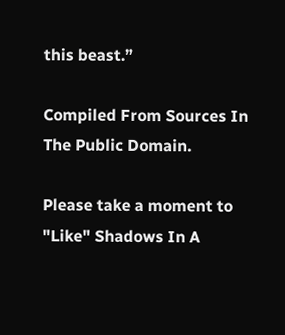this beast.”

Compiled From Sources In The Public Domain.

Please take a moment to "Like" Shadows In A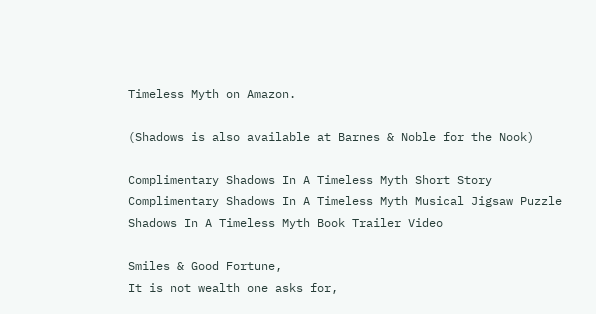Timeless Myth on Amazon.

(Shadows is also available at Barnes & Noble for the Nook)

Complimentary Shadows In A Timeless Myth Short Story
Complimentary Shadows In A Timeless Myth Musical Jigsaw Puzzle
Shadows In A Timeless Myth Book Trailer Video

Smiles & Good Fortune,
It is not wealth one asks for,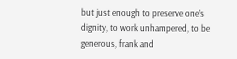but just enough to preserve one’s dignity, to work unhampered, to be generous, frank and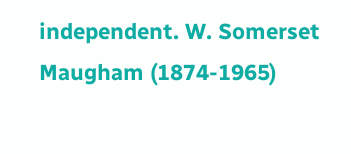independent. W. Somerset Maugham (1874-1965)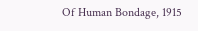Of Human Bondage, 1915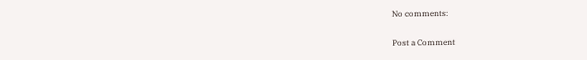No comments:

Post a Comment